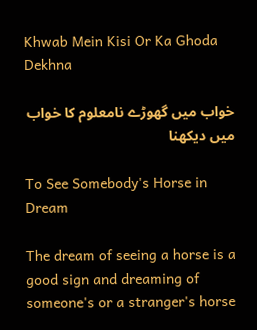Khwab Mein Kisi Or Ka Ghoda Dekhna

خواب میں گھوڑے نامعلوم کا خواب میں دیکھنا

To See Somebody's Horse in Dream

The dream of seeing a horse is a good sign and dreaming of someone's or a stranger's horse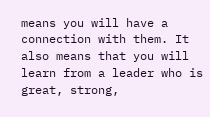means you will have a connection with them. It also means that you will learn from a leader who is great, strong,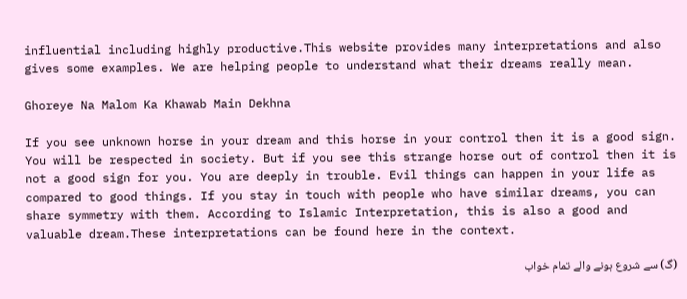influential including highly productive.This website provides many interpretations and also gives some examples. We are helping people to understand what their dreams really mean.

Ghoreye Na Malom Ka Khawab Main Dekhna

If you see unknown horse in your dream and this horse in your control then it is a good sign. You will be respected in society. But if you see this strange horse out of control then it is not a good sign for you. You are deeply in trouble. Evil things can happen in your life as compared to good things. If you stay in touch with people who have similar dreams, you can share symmetry with them. According to Islamic Interpretation, this is also a good and valuable dream.These interpretations can be found here in the context.

(گ) سے شروع ہونے والے تمام خواب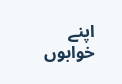اپنے خوابوں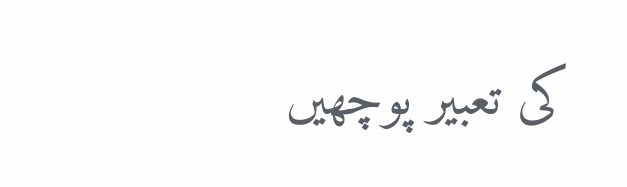کی تعبیر پوچھیں